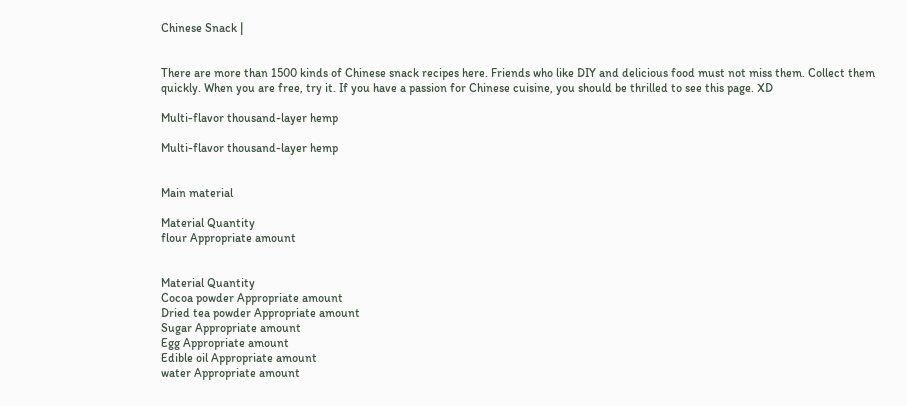Chinese Snack |


There are more than 1500 kinds of Chinese snack recipes here. Friends who like DIY and delicious food must not miss them. Collect them quickly. When you are free, try it. If you have a passion for Chinese cuisine, you should be thrilled to see this page. XD

Multi-flavor thousand-layer hemp

Multi-flavor thousand-layer hemp


Main material

Material Quantity
flour Appropriate amount


Material Quantity
Cocoa powder Appropriate amount
Dried tea powder Appropriate amount
Sugar Appropriate amount
Egg Appropriate amount
Edible oil Appropriate amount
water Appropriate amount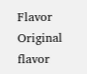Flavor Original flavor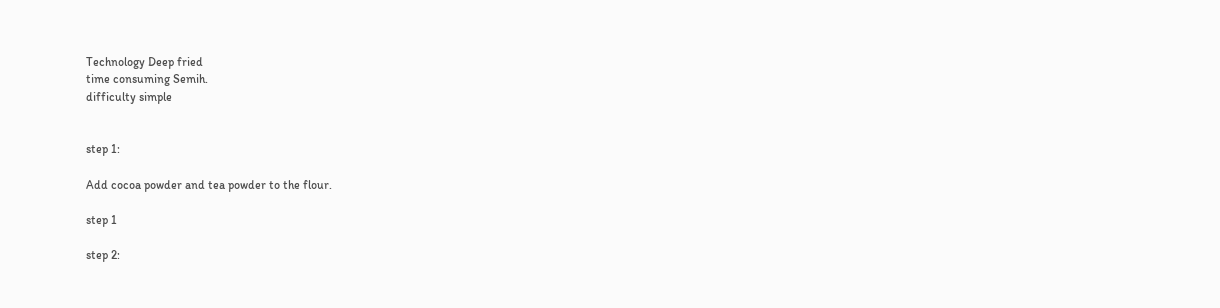Technology Deep fried
time consuming Semih.
difficulty simple


step 1:

Add cocoa powder and tea powder to the flour.

step 1

step 2: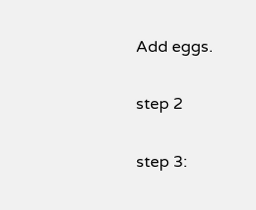Add eggs.

step 2

step 3: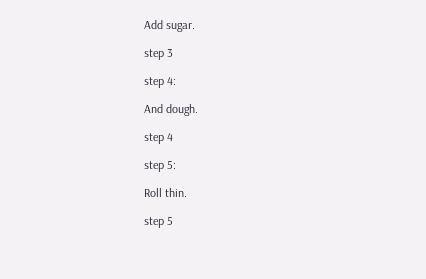Add sugar.

step 3

step 4:

And dough.

step 4

step 5:

Roll thin.

step 5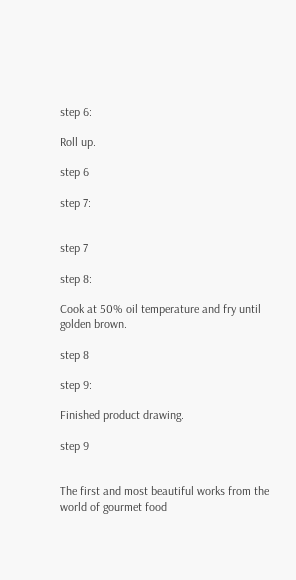step 6:

Roll up.

step 6

step 7:


step 7

step 8:

Cook at 50% oil temperature and fry until golden brown.

step 8

step 9:

Finished product drawing.

step 9


The first and most beautiful works from the world of gourmet food